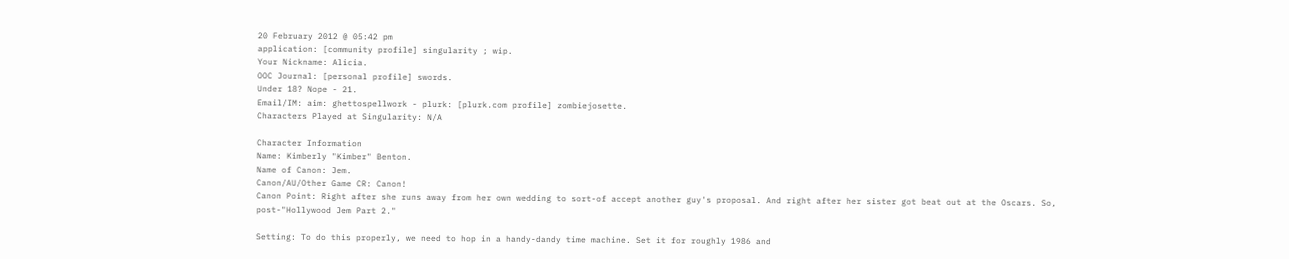20 February 2012 @ 05:42 pm
application: [community profile] singularity ; wip.
Your Nickname: Alicia.
OOC Journal: [personal profile] swords.
Under 18? Nope - 21.
Email/IM: aim: ghettospellwork - plurk: [plurk.com profile] zombiejosette.
Characters Played at Singularity: N/A

Character Information
Name: Kimberly "Kimber" Benton.
Name of Canon: Jem.
Canon/AU/Other Game CR: Canon!
Canon Point: Right after she runs away from her own wedding to sort-of accept another guy's proposal. And right after her sister got beat out at the Oscars. So, post-"Hollywood Jem Part 2."

Setting: To do this properly, we need to hop in a handy-dandy time machine. Set it for roughly 1986 and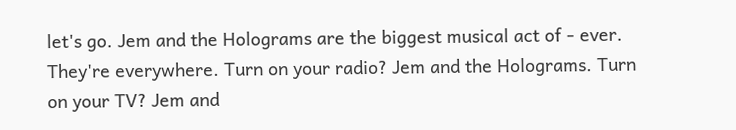let's go. Jem and the Holograms are the biggest musical act of - ever. They're everywhere. Turn on your radio? Jem and the Holograms. Turn on your TV? Jem and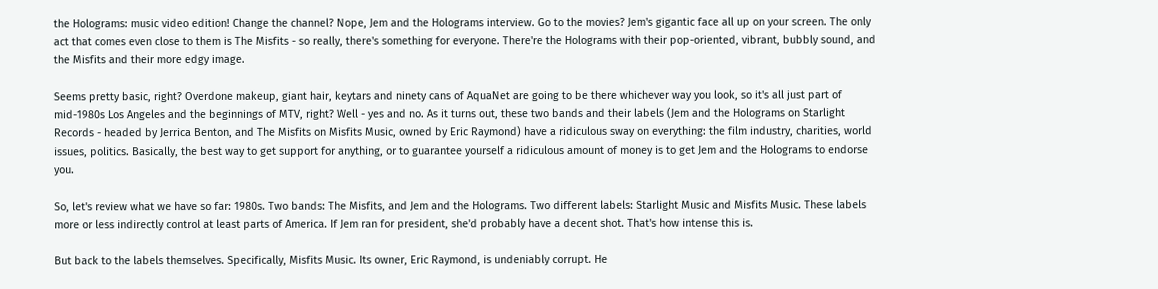the Holograms: music video edition! Change the channel? Nope, Jem and the Holograms interview. Go to the movies? Jem's gigantic face all up on your screen. The only act that comes even close to them is The Misfits - so really, there's something for everyone. There're the Holograms with their pop-oriented, vibrant, bubbly sound, and the Misfits and their more edgy image.

Seems pretty basic, right? Overdone makeup, giant hair, keytars and ninety cans of AquaNet are going to be there whichever way you look, so it's all just part of mid-1980s Los Angeles and the beginnings of MTV, right? Well - yes and no. As it turns out, these two bands and their labels (Jem and the Holograms on Starlight Records - headed by Jerrica Benton, and The Misfits on Misfits Music, owned by Eric Raymond) have a ridiculous sway on everything: the film industry, charities, world issues, politics. Basically, the best way to get support for anything, or to guarantee yourself a ridiculous amount of money is to get Jem and the Holograms to endorse you.

So, let's review what we have so far: 1980s. Two bands: The Misfits, and Jem and the Holograms. Two different labels: Starlight Music and Misfits Music. These labels more or less indirectly control at least parts of America. If Jem ran for president, she'd probably have a decent shot. That's how intense this is.

But back to the labels themselves. Specifically, Misfits Music. Its owner, Eric Raymond, is undeniably corrupt. He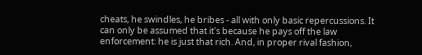cheats, he swindles, he bribes - all with only basic repercussions. It can only be assumed that it's because he pays off the law enforcement: he is just that rich. And, in proper rival fashion,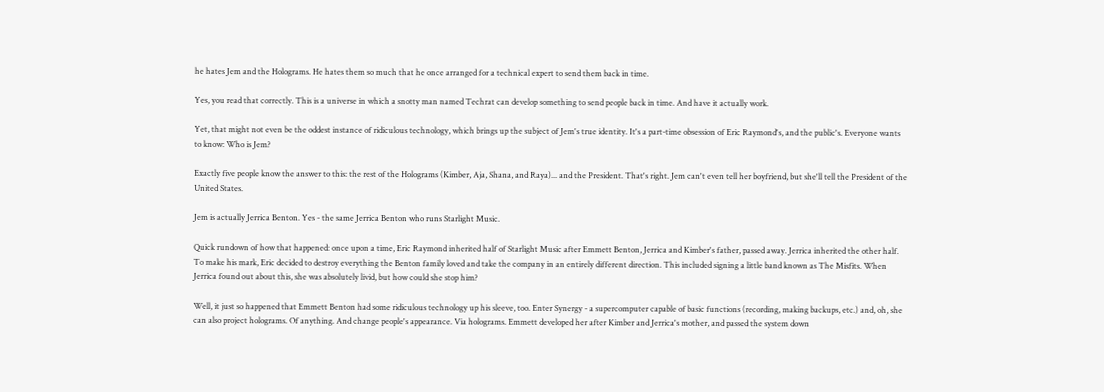he hates Jem and the Holograms. He hates them so much that he once arranged for a technical expert to send them back in time.

Yes, you read that correctly. This is a universe in which a snotty man named Techrat can develop something to send people back in time. And have it actually work.

Yet, that might not even be the oddest instance of ridiculous technology, which brings up the subject of Jem's true identity. It's a part-time obsession of Eric Raymond's, and the public's. Everyone wants to know: Who is Jem?

Exactly five people know the answer to this: the rest of the Holograms (Kimber, Aja, Shana, and Raya)... and the President. That's right. Jem can't even tell her boyfriend, but she'll tell the President of the United States.

Jem is actually Jerrica Benton. Yes - the same Jerrica Benton who runs Starlight Music.

Quick rundown of how that happened: once upon a time, Eric Raymond inherited half of Starlight Music after Emmett Benton, Jerrica and Kimber's father, passed away. Jerrica inherited the other half. To make his mark, Eric decided to destroy everything the Benton family loved and take the company in an entirely different direction. This included signing a little band known as The Misfits. When Jerrica found out about this, she was absolutely livid, but how could she stop him?

Well, it just so happened that Emmett Benton had some ridiculous technology up his sleeve, too. Enter Synergy - a supercomputer capable of basic functions (recording, making backups, etc.) and, oh, she can also project holograms. Of anything. And change people's appearance. Via holograms. Emmett developed her after Kimber and Jerrica's mother, and passed the system down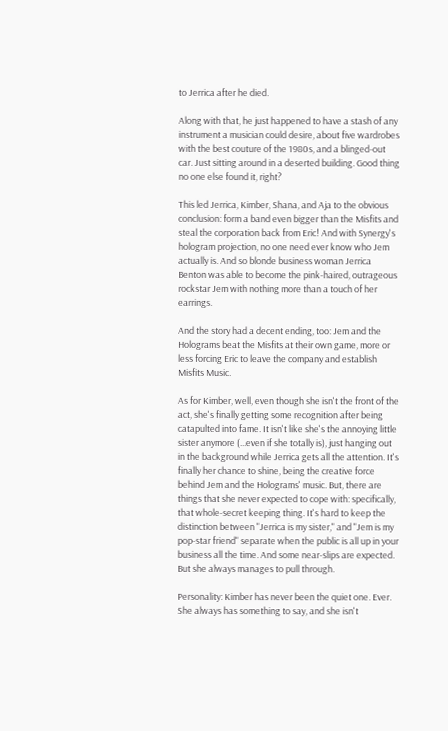to Jerrica after he died.

Along with that, he just happened to have a stash of any instrument a musician could desire, about five wardrobes with the best couture of the 1980s, and a blinged-out car. Just sitting around in a deserted building. Good thing no one else found it, right?

This led Jerrica, Kimber, Shana, and Aja to the obvious conclusion: form a band even bigger than the Misfits and steal the corporation back from Eric! And with Synergy's hologram projection, no one need ever know who Jem actually is. And so blonde business woman Jerrica Benton was able to become the pink-haired, outrageous rockstar Jem with nothing more than a touch of her earrings.

And the story had a decent ending, too: Jem and the Holograms beat the Misfits at their own game, more or less forcing Eric to leave the company and establish Misfits Music.

As for Kimber, well, even though she isn't the front of the act, she's finally getting some recognition after being catapulted into fame. It isn't like she's the annoying little sister anymore (...even if she totally is), just hanging out in the background while Jerrica gets all the attention. It's finally her chance to shine, being the creative force behind Jem and the Holograms' music. But, there are things that she never expected to cope with: specifically, that whole-secret keeping thing. It's hard to keep the distinction between "Jerrica is my sister," and "Jem is my pop-star friend" separate when the public is all up in your business all the time. And some near-slips are expected. But she always manages to pull through.

Personality: Kimber has never been the quiet one. Ever. She always has something to say, and she isn't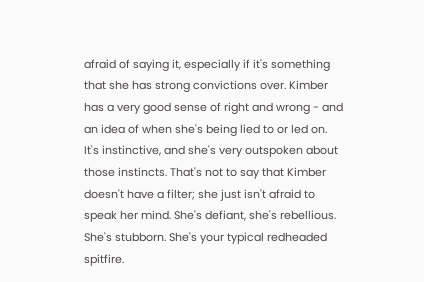afraid of saying it, especially if it's something that she has strong convictions over. Kimber has a very good sense of right and wrong - and an idea of when she's being lied to or led on. It's instinctive, and she's very outspoken about those instincts. That's not to say that Kimber doesn't have a filter; she just isn't afraid to speak her mind. She's defiant, she's rebellious. She's stubborn. She's your typical redheaded spitfire.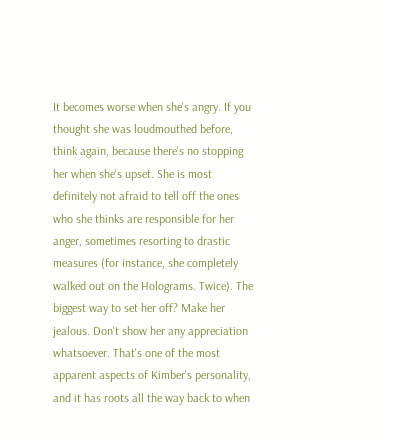It becomes worse when she's angry. If you thought she was loudmouthed before, think again, because there's no stopping her when she's upset. She is most definitely not afraid to tell off the ones who she thinks are responsible for her anger, sometimes resorting to drastic measures (for instance, she completely walked out on the Holograms. Twice). The biggest way to set her off? Make her jealous. Don't show her any appreciation whatsoever. That's one of the most apparent aspects of Kimber's personality, and it has roots all the way back to when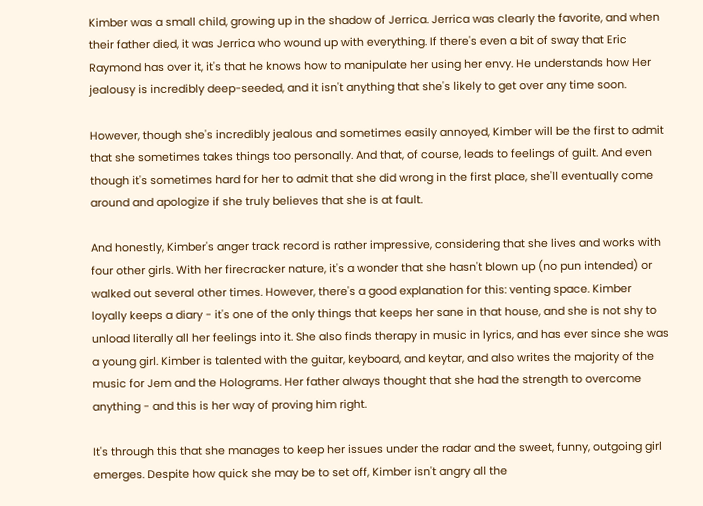Kimber was a small child, growing up in the shadow of Jerrica. Jerrica was clearly the favorite, and when their father died, it was Jerrica who wound up with everything. If there's even a bit of sway that Eric Raymond has over it, it's that he knows how to manipulate her using her envy. He understands how Her jealousy is incredibly deep-seeded, and it isn't anything that she's likely to get over any time soon.

However, though she's incredibly jealous and sometimes easily annoyed, Kimber will be the first to admit that she sometimes takes things too personally. And that, of course, leads to feelings of guilt. And even though it's sometimes hard for her to admit that she did wrong in the first place, she'll eventually come around and apologize if she truly believes that she is at fault.

And honestly, Kimber's anger track record is rather impressive, considering that she lives and works with four other girls. With her firecracker nature, it's a wonder that she hasn't blown up (no pun intended) or walked out several other times. However, there's a good explanation for this: venting space. Kimber loyally keeps a diary - it's one of the only things that keeps her sane in that house, and she is not shy to unload literally all her feelings into it. She also finds therapy in music in lyrics, and has ever since she was a young girl. Kimber is talented with the guitar, keyboard, and keytar, and also writes the majority of the music for Jem and the Holograms. Her father always thought that she had the strength to overcome anything - and this is her way of proving him right.

It's through this that she manages to keep her issues under the radar and the sweet, funny, outgoing girl emerges. Despite how quick she may be to set off, Kimber isn't angry all the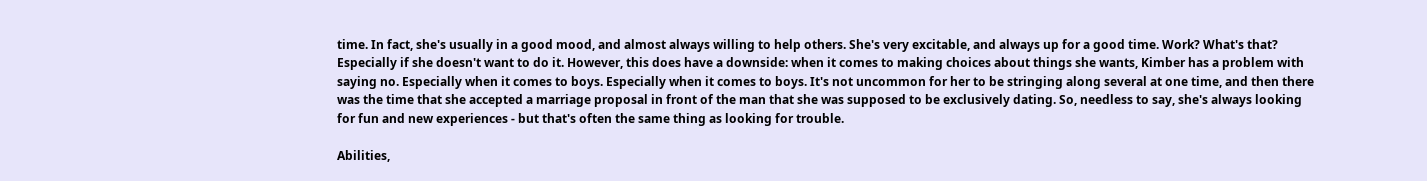time. In fact, she's usually in a good mood, and almost always willing to help others. She's very excitable, and always up for a good time. Work? What's that? Especially if she doesn't want to do it. However, this does have a downside: when it comes to making choices about things she wants, Kimber has a problem with saying no. Especially when it comes to boys. Especially when it comes to boys. It's not uncommon for her to be stringing along several at one time, and then there was the time that she accepted a marriage proposal in front of the man that she was supposed to be exclusively dating. So, needless to say, she's always looking for fun and new experiences - but that's often the same thing as looking for trouble.

Abilities,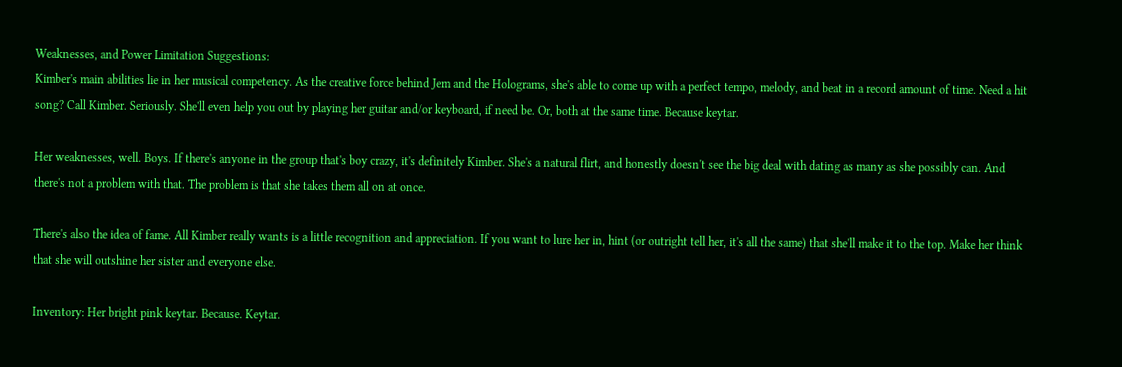Weaknesses, and Power Limitation Suggestions:
Kimber's main abilities lie in her musical competency. As the creative force behind Jem and the Holograms, she's able to come up with a perfect tempo, melody, and beat in a record amount of time. Need a hit song? Call Kimber. Seriously. She'll even help you out by playing her guitar and/or keyboard, if need be. Or, both at the same time. Because keytar.

Her weaknesses, well. Boys. If there's anyone in the group that's boy crazy, it's definitely Kimber. She's a natural flirt, and honestly doesn't see the big deal with dating as many as she possibly can. And there's not a problem with that. The problem is that she takes them all on at once.

There's also the idea of fame. All Kimber really wants is a little recognition and appreciation. If you want to lure her in, hint (or outright tell her, it's all the same) that she'll make it to the top. Make her think that she will outshine her sister and everyone else.

Inventory: Her bright pink keytar. Because. Keytar.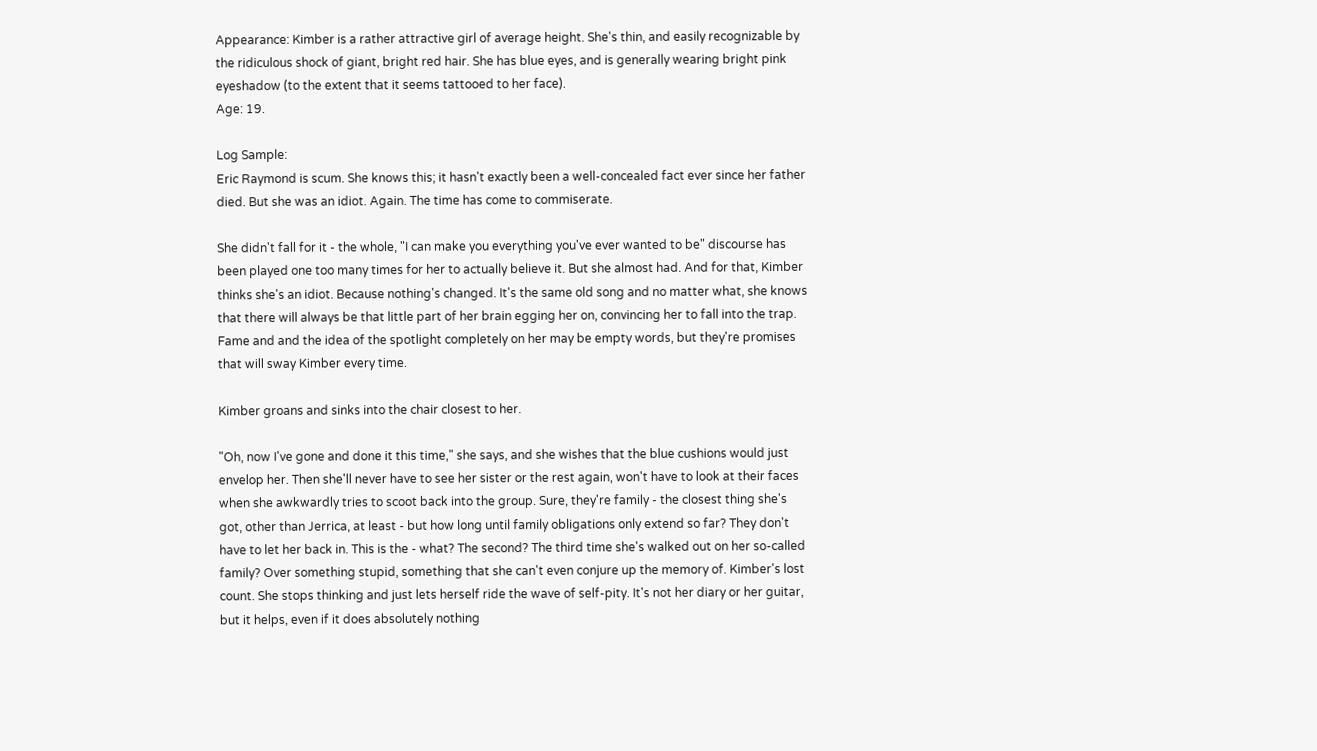Appearance: Kimber is a rather attractive girl of average height. She's thin, and easily recognizable by the ridiculous shock of giant, bright red hair. She has blue eyes, and is generally wearing bright pink eyeshadow (to the extent that it seems tattooed to her face).
Age: 19.

Log Sample:
Eric Raymond is scum. She knows this; it hasn't exactly been a well-concealed fact ever since her father died. But she was an idiot. Again. The time has come to commiserate.

She didn't fall for it - the whole, "I can make you everything you've ever wanted to be" discourse has been played one too many times for her to actually believe it. But she almost had. And for that, Kimber thinks she's an idiot. Because nothing's changed. It's the same old song and no matter what, she knows that there will always be that little part of her brain egging her on, convincing her to fall into the trap. Fame and and the idea of the spotlight completely on her may be empty words, but they're promises that will sway Kimber every time.

Kimber groans and sinks into the chair closest to her.

"Oh, now I've gone and done it this time," she says, and she wishes that the blue cushions would just envelop her. Then she'll never have to see her sister or the rest again, won't have to look at their faces when she awkwardly tries to scoot back into the group. Sure, they're family - the closest thing she's got, other than Jerrica, at least - but how long until family obligations only extend so far? They don't have to let her back in. This is the - what? The second? The third time she's walked out on her so-called family? Over something stupid, something that she can't even conjure up the memory of. Kimber's lost count. She stops thinking and just lets herself ride the wave of self-pity. It's not her diary or her guitar, but it helps, even if it does absolutely nothing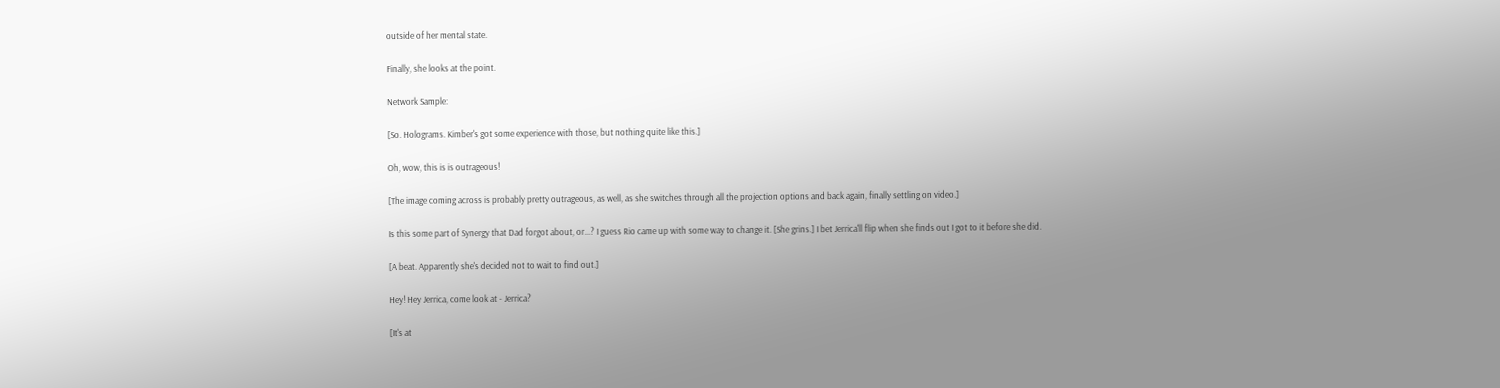outside of her mental state.

Finally, she looks at the point.

Network Sample:

[So. Holograms. Kimber's got some experience with those, but nothing quite like this.]

Oh, wow, this is is outrageous!

[The image coming across is probably pretty outrageous, as well, as she switches through all the projection options and back again, finally settling on video.]

Is this some part of Synergy that Dad forgot about, or...? I guess Rio came up with some way to change it. [She grins.] I bet Jerrica'll flip when she finds out I got to it before she did.

[A beat. Apparently she's decided not to wait to find out.]

Hey! Hey Jerrica, come look at - Jerrica?

[It's at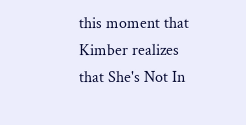this moment that Kimber realizes that She's Not In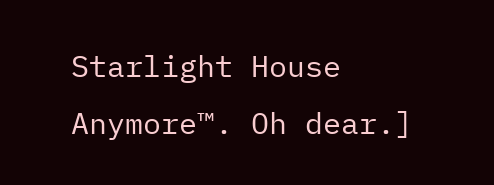Starlight House Anymore™. Oh dear.]